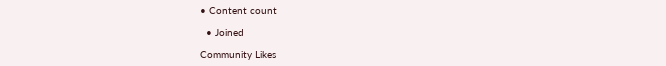• Content count

  • Joined

Community Likes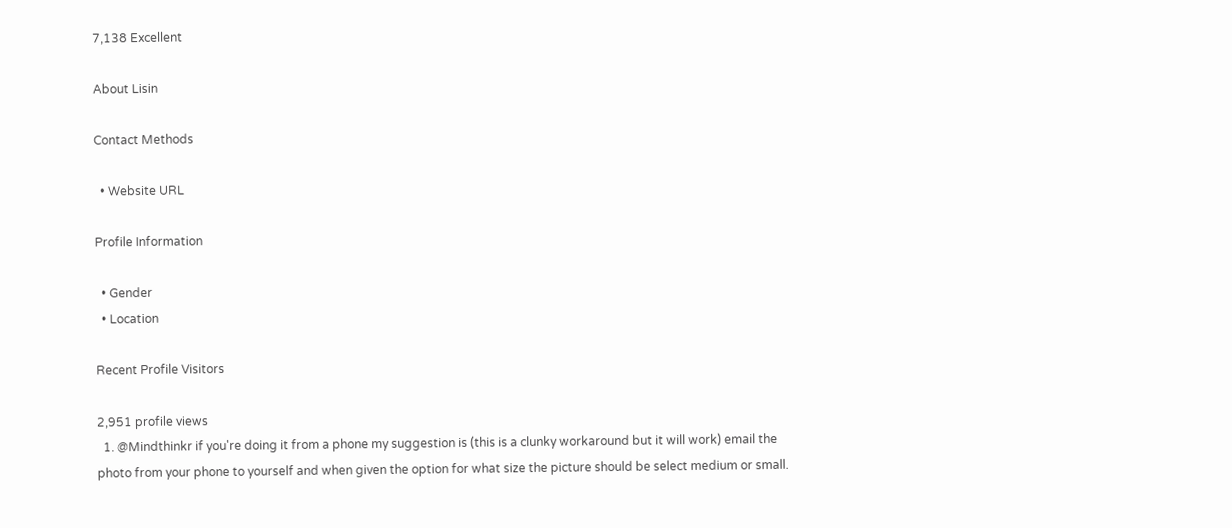7,138 Excellent

About Lisin

Contact Methods

  • Website URL

Profile Information

  • Gender
  • Location

Recent Profile Visitors

2,951 profile views
  1. @Mindthinkr if you're doing it from a phone my suggestion is (this is a clunky workaround but it will work) email the photo from your phone to yourself and when given the option for what size the picture should be select medium or small.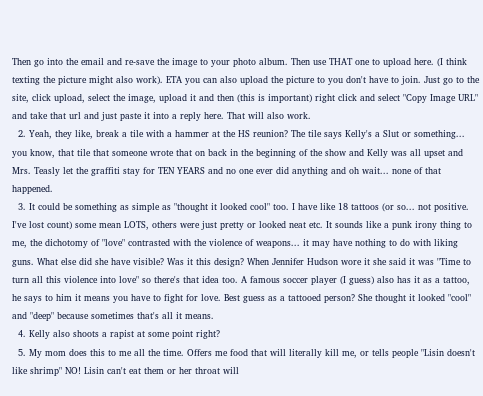Then go into the email and re-save the image to your photo album. Then use THAT one to upload here. (I think texting the picture might also work). ETA you can also upload the picture to you don't have to join. Just go to the site, click upload, select the image, upload it and then (this is important) right click and select "Copy Image URL" and take that url and just paste it into a reply here. That will also work.
  2. Yeah, they like, break a tile with a hammer at the HS reunion? The tile says Kelly's a Slut or something... you know, that tile that someone wrote that on back in the beginning of the show and Kelly was all upset and Mrs. Teasly let the graffiti stay for TEN YEARS and no one ever did anything and oh wait... none of that happened.
  3. It could be something as simple as "thought it looked cool" too. I have like 18 tattoos (or so... not positive. I've lost count) some mean LOTS, others were just pretty or looked neat etc. It sounds like a punk irony thing to me, the dichotomy of "love" contrasted with the violence of weapons... it may have nothing to do with liking guns. What else did she have visible? Was it this design? When Jennifer Hudson wore it she said it was "Time to turn all this violence into love" so there's that idea too. A famous soccer player (I guess) also has it as a tattoo, he says to him it means you have to fight for love. Best guess as a tattooed person? She thought it looked "cool" and "deep" because sometimes that's all it means.
  4. Kelly also shoots a rapist at some point right?
  5. My mom does this to me all the time. Offers me food that will literally kill me, or tells people "Lisin doesn't like shrimp" NO! Lisin can't eat them or her throat will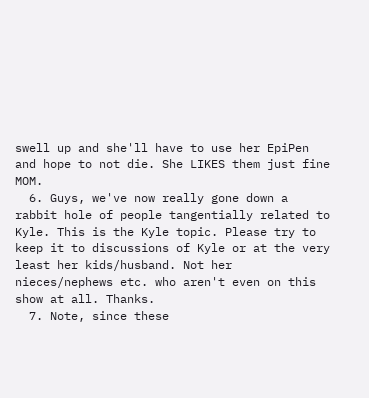swell up and she'll have to use her EpiPen and hope to not die. She LIKES them just fine MOM.
  6. Guys, we've now really gone down a rabbit hole of people tangentially related to Kyle. This is the Kyle topic. Please try to keep it to discussions of Kyle or at the very least her kids/husband. Not her nieces/nephews etc. who aren't even on this show at all. Thanks.
  7. Note, since these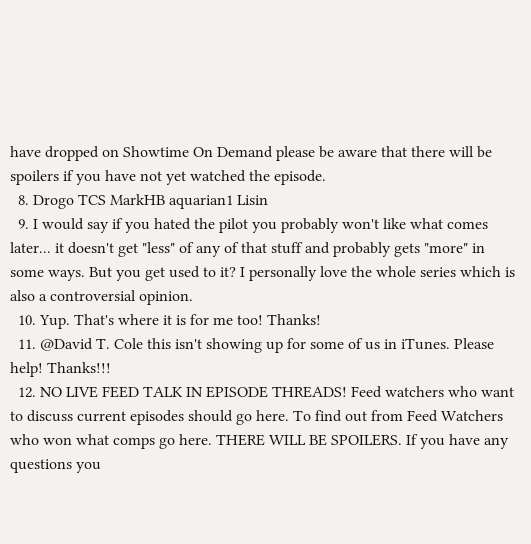have dropped on Showtime On Demand please be aware that there will be spoilers if you have not yet watched the episode.
  8. Drogo TCS MarkHB aquarian1 Lisin
  9. I would say if you hated the pilot you probably won't like what comes later... it doesn't get "less" of any of that stuff and probably gets "more" in some ways. But you get used to it? I personally love the whole series which is also a controversial opinion.
  10. Yup. That's where it is for me too! Thanks!
  11. @David T. Cole this isn't showing up for some of us in iTunes. Please help! Thanks!!!
  12. NO LIVE FEED TALK IN EPISODE THREADS! Feed watchers who want to discuss current episodes should go here. To find out from Feed Watchers who won what comps go here. THERE WILL BE SPOILERS. If you have any questions you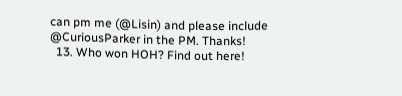can pm me (@Lisin) and please include @CuriousParker in the PM. Thanks!
  13. Who won HOH? Find out here!